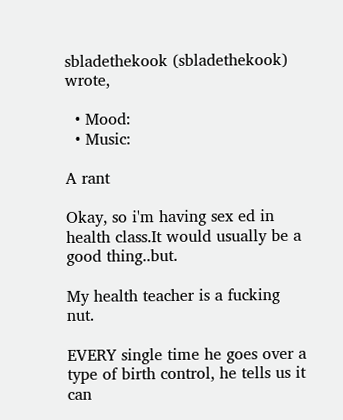sbladethekook (sbladethekook) wrote,

  • Mood:
  • Music:

A rant

Okay, so i'm having sex ed in health class.It would usually be a good thing..but.

My health teacher is a fucking nut.

EVERY single time he goes over a type of birth control, he tells us it can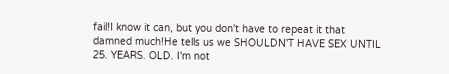fail!I know it can, but you don't have to repeat it that damned much!He tells us we SHOULDN'T HAVE SEX UNTIL 25. YEARS. OLD. I'm not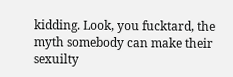kidding. Look, you fucktard, the myth somebody can make their sexuilty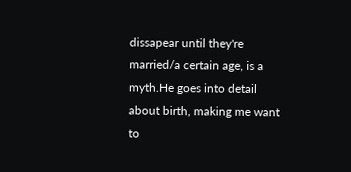dissapear until they're married/a certain age, is a myth.He goes into detail about birth, making me want to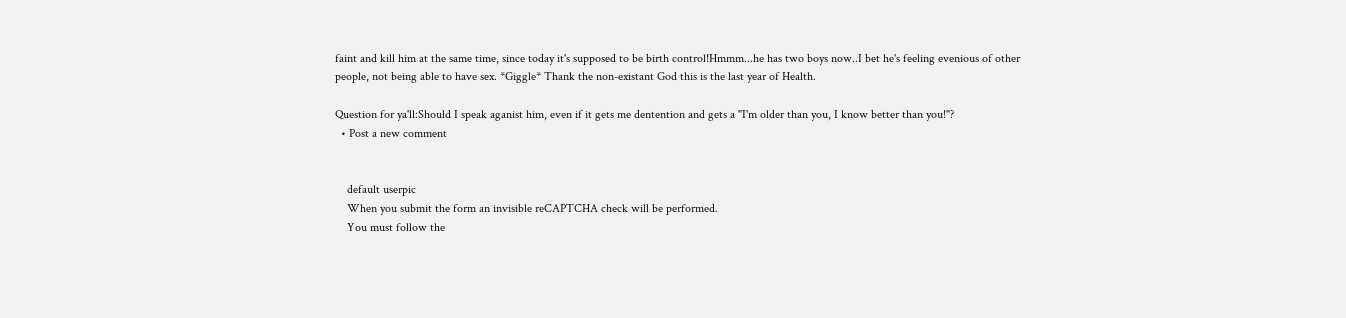faint and kill him at the same time, since today it's supposed to be birth control!Hmmm...he has two boys now..I bet he's feeling evenious of other people, not being able to have sex. *Giggle* Thank the non-existant God this is the last year of Health.

Question for ya'll:Should I speak aganist him, even if it gets me dentention and gets a "I'm older than you, I know better than you!"?
  • Post a new comment


    default userpic
    When you submit the form an invisible reCAPTCHA check will be performed.
    You must follow the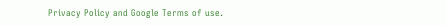Privacy Policy and Google Terms of use.